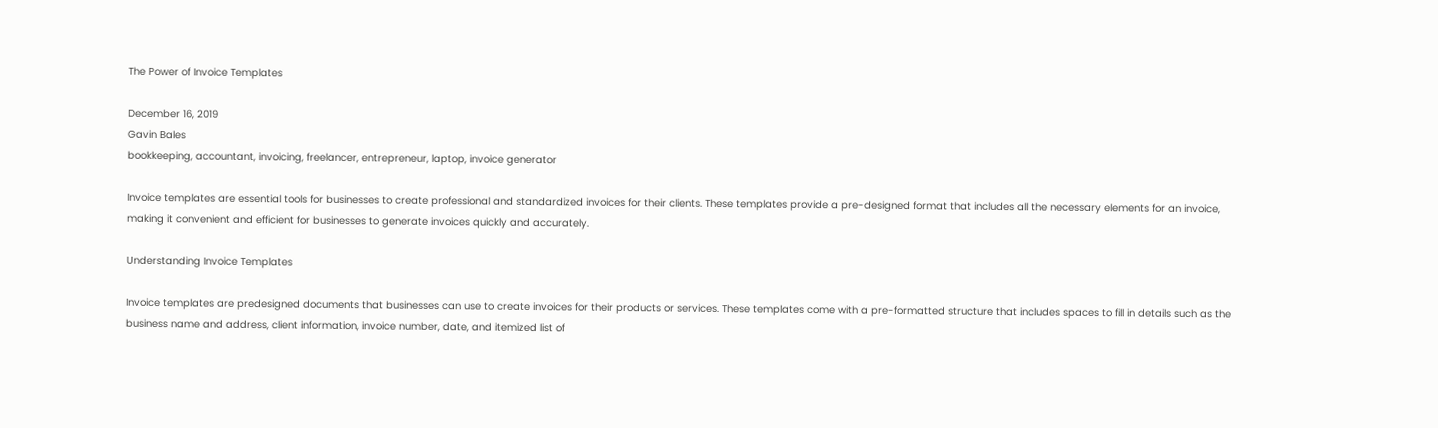The Power of Invoice Templates

December 16, 2019
Gavin Bales
bookkeeping, accountant, invoicing, freelancer, entrepreneur, laptop, invoice generator

Invoice templates are essential tools for businesses to create professional and standardized invoices for their clients. These templates provide a pre-designed format that includes all the necessary elements for an invoice, making it convenient and efficient for businesses to generate invoices quickly and accurately.

Understanding Invoice Templates

Invoice templates are predesigned documents that businesses can use to create invoices for their products or services. These templates come with a pre-formatted structure that includes spaces to fill in details such as the business name and address, client information, invoice number, date, and itemized list of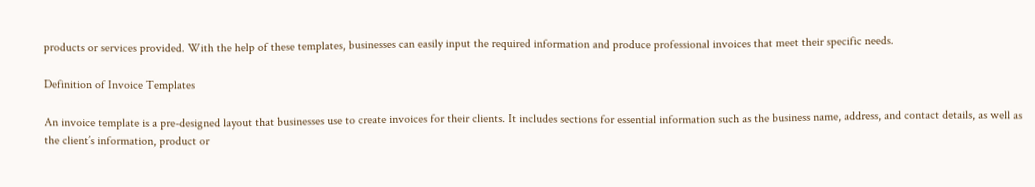products or services provided. With the help of these templates, businesses can easily input the required information and produce professional invoices that meet their specific needs.

Definition of Invoice Templates

An invoice template is a pre-designed layout that businesses use to create invoices for their clients. It includes sections for essential information such as the business name, address, and contact details, as well as the client’s information, product or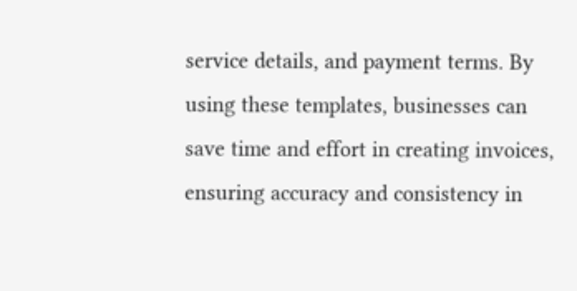service details, and payment terms. By using these templates, businesses can save time and effort in creating invoices, ensuring accuracy and consistency in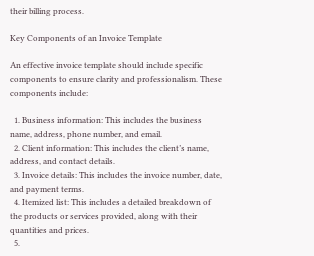their billing process.

Key Components of an Invoice Template

An effective invoice template should include specific components to ensure clarity and professionalism. These components include:

  1. Business information: This includes the business name, address, phone number, and email.
  2. Client information: This includes the client’s name, address, and contact details.
  3. Invoice details: This includes the invoice number, date, and payment terms.
  4. Itemized list: This includes a detailed breakdown of the products or services provided, along with their quantities and prices.
  5.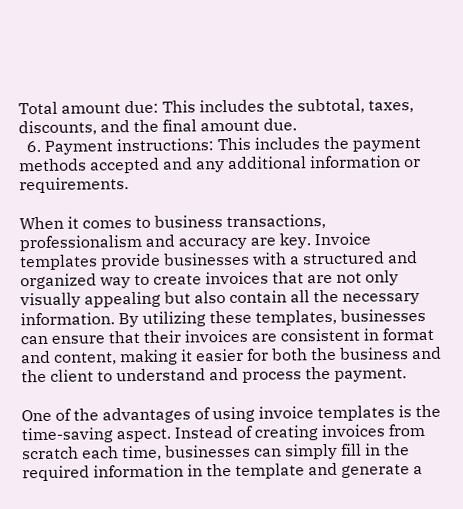Total amount due: This includes the subtotal, taxes, discounts, and the final amount due.
  6. Payment instructions: This includes the payment methods accepted and any additional information or requirements.

When it comes to business transactions, professionalism and accuracy are key. Invoice templates provide businesses with a structured and organized way to create invoices that are not only visually appealing but also contain all the necessary information. By utilizing these templates, businesses can ensure that their invoices are consistent in format and content, making it easier for both the business and the client to understand and process the payment.

One of the advantages of using invoice templates is the time-saving aspect. Instead of creating invoices from scratch each time, businesses can simply fill in the required information in the template and generate a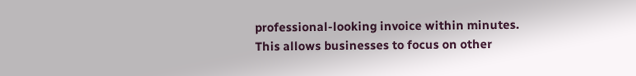professional-looking invoice within minutes. This allows businesses to focus on other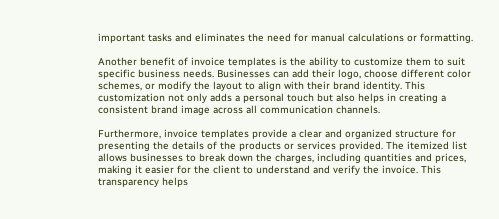important tasks and eliminates the need for manual calculations or formatting.

Another benefit of invoice templates is the ability to customize them to suit specific business needs. Businesses can add their logo, choose different color schemes, or modify the layout to align with their brand identity. This customization not only adds a personal touch but also helps in creating a consistent brand image across all communication channels.

Furthermore, invoice templates provide a clear and organized structure for presenting the details of the products or services provided. The itemized list allows businesses to break down the charges, including quantities and prices, making it easier for the client to understand and verify the invoice. This transparency helps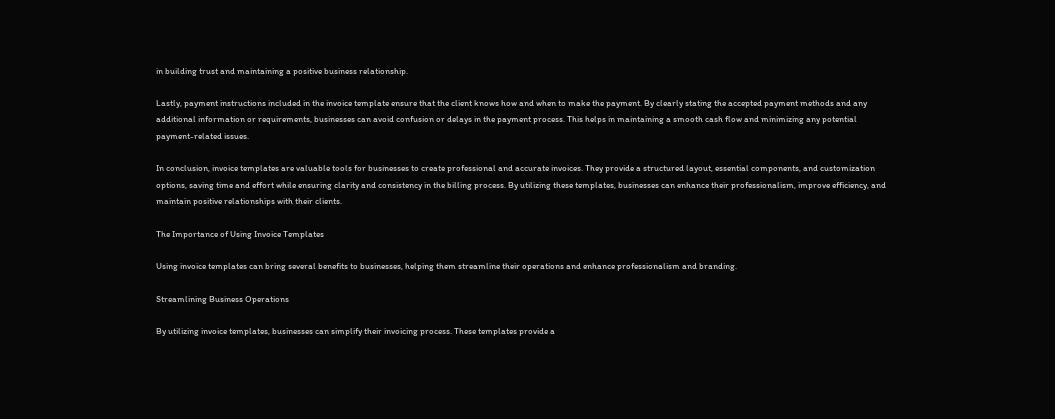in building trust and maintaining a positive business relationship.

Lastly, payment instructions included in the invoice template ensure that the client knows how and when to make the payment. By clearly stating the accepted payment methods and any additional information or requirements, businesses can avoid confusion or delays in the payment process. This helps in maintaining a smooth cash flow and minimizing any potential payment-related issues.

In conclusion, invoice templates are valuable tools for businesses to create professional and accurate invoices. They provide a structured layout, essential components, and customization options, saving time and effort while ensuring clarity and consistency in the billing process. By utilizing these templates, businesses can enhance their professionalism, improve efficiency, and maintain positive relationships with their clients.

The Importance of Using Invoice Templates

Using invoice templates can bring several benefits to businesses, helping them streamline their operations and enhance professionalism and branding.

Streamlining Business Operations

By utilizing invoice templates, businesses can simplify their invoicing process. These templates provide a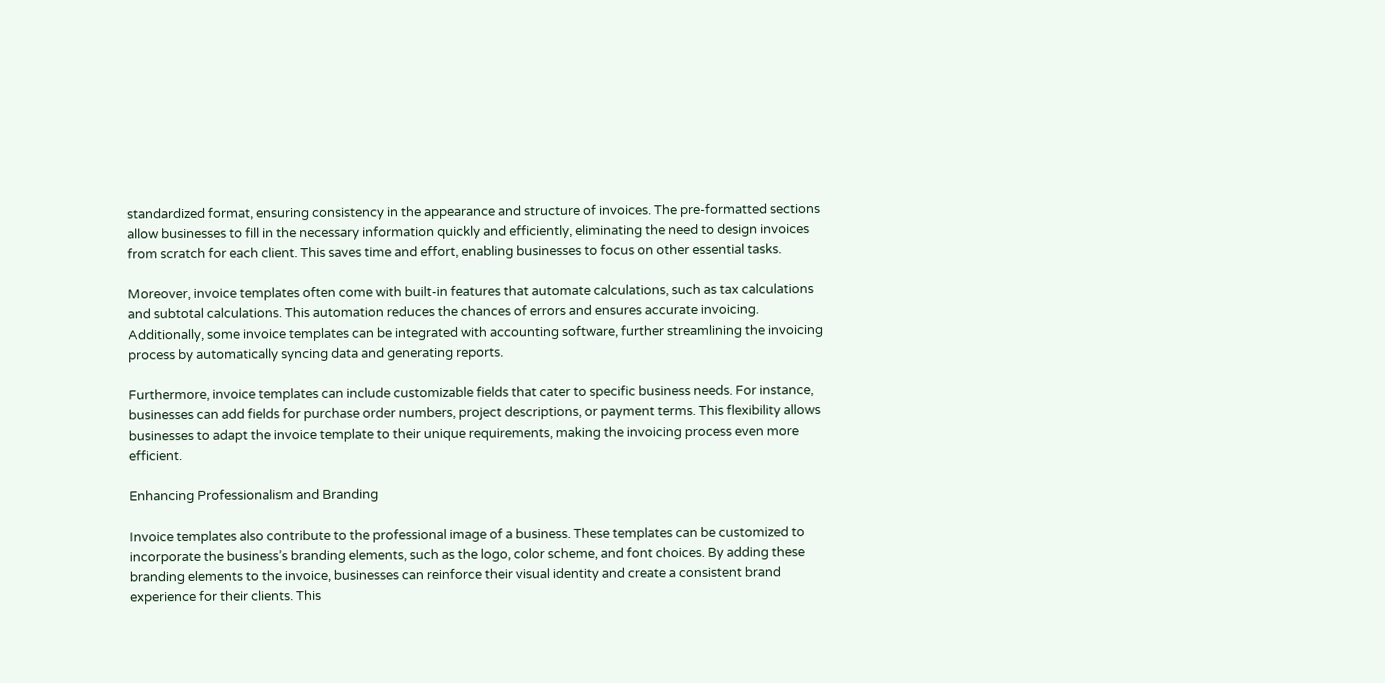standardized format, ensuring consistency in the appearance and structure of invoices. The pre-formatted sections allow businesses to fill in the necessary information quickly and efficiently, eliminating the need to design invoices from scratch for each client. This saves time and effort, enabling businesses to focus on other essential tasks.

Moreover, invoice templates often come with built-in features that automate calculations, such as tax calculations and subtotal calculations. This automation reduces the chances of errors and ensures accurate invoicing. Additionally, some invoice templates can be integrated with accounting software, further streamlining the invoicing process by automatically syncing data and generating reports.

Furthermore, invoice templates can include customizable fields that cater to specific business needs. For instance, businesses can add fields for purchase order numbers, project descriptions, or payment terms. This flexibility allows businesses to adapt the invoice template to their unique requirements, making the invoicing process even more efficient.

Enhancing Professionalism and Branding

Invoice templates also contribute to the professional image of a business. These templates can be customized to incorporate the business’s branding elements, such as the logo, color scheme, and font choices. By adding these branding elements to the invoice, businesses can reinforce their visual identity and create a consistent brand experience for their clients. This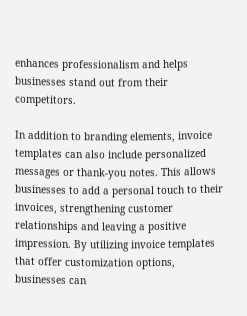enhances professionalism and helps businesses stand out from their competitors.

In addition to branding elements, invoice templates can also include personalized messages or thank-you notes. This allows businesses to add a personal touch to their invoices, strengthening customer relationships and leaving a positive impression. By utilizing invoice templates that offer customization options, businesses can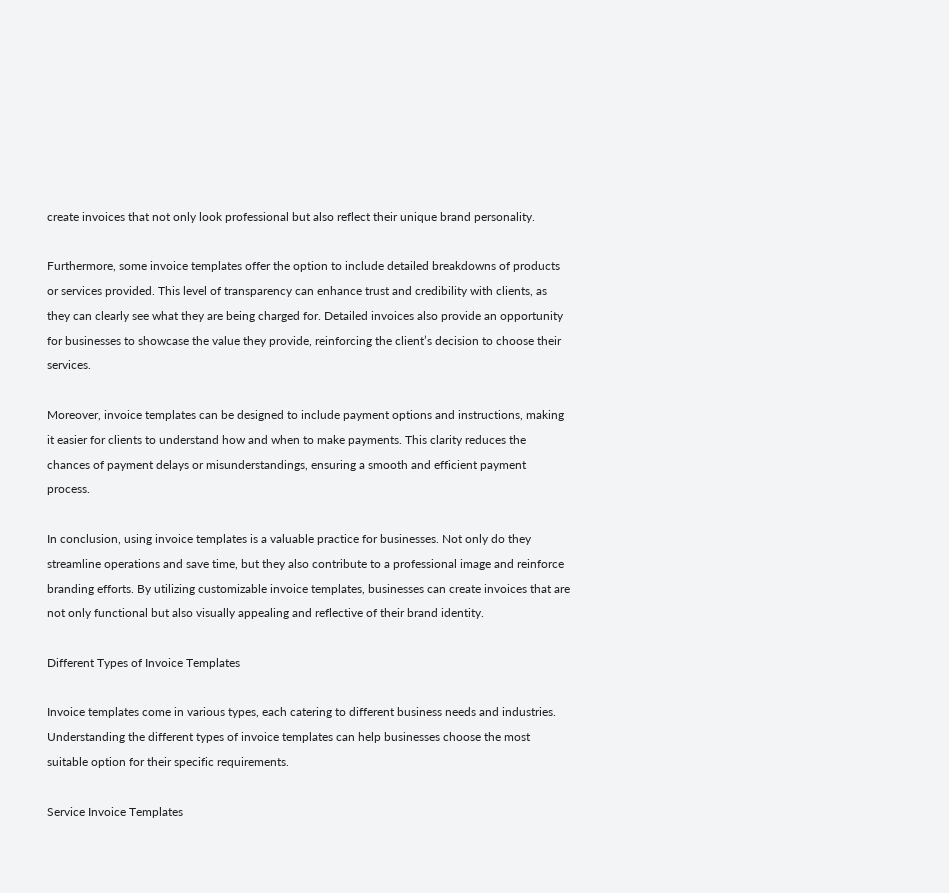create invoices that not only look professional but also reflect their unique brand personality.

Furthermore, some invoice templates offer the option to include detailed breakdowns of products or services provided. This level of transparency can enhance trust and credibility with clients, as they can clearly see what they are being charged for. Detailed invoices also provide an opportunity for businesses to showcase the value they provide, reinforcing the client’s decision to choose their services.

Moreover, invoice templates can be designed to include payment options and instructions, making it easier for clients to understand how and when to make payments. This clarity reduces the chances of payment delays or misunderstandings, ensuring a smooth and efficient payment process.

In conclusion, using invoice templates is a valuable practice for businesses. Not only do they streamline operations and save time, but they also contribute to a professional image and reinforce branding efforts. By utilizing customizable invoice templates, businesses can create invoices that are not only functional but also visually appealing and reflective of their brand identity.

Different Types of Invoice Templates

Invoice templates come in various types, each catering to different business needs and industries. Understanding the different types of invoice templates can help businesses choose the most suitable option for their specific requirements.

Service Invoice Templates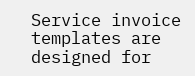Service invoice templates are designed for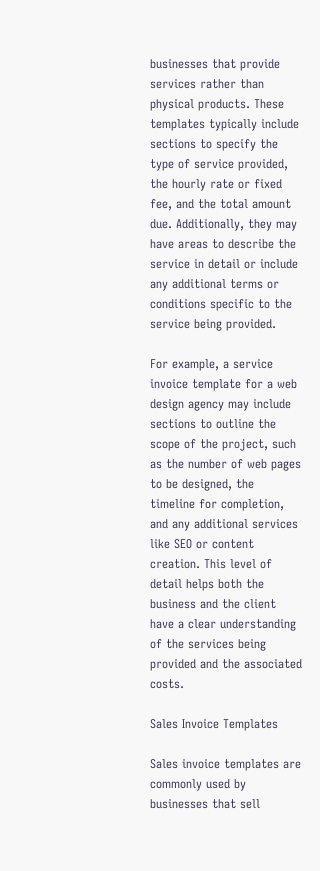businesses that provide services rather than physical products. These templates typically include sections to specify the type of service provided, the hourly rate or fixed fee, and the total amount due. Additionally, they may have areas to describe the service in detail or include any additional terms or conditions specific to the service being provided.

For example, a service invoice template for a web design agency may include sections to outline the scope of the project, such as the number of web pages to be designed, the timeline for completion, and any additional services like SEO or content creation. This level of detail helps both the business and the client have a clear understanding of the services being provided and the associated costs.

Sales Invoice Templates

Sales invoice templates are commonly used by businesses that sell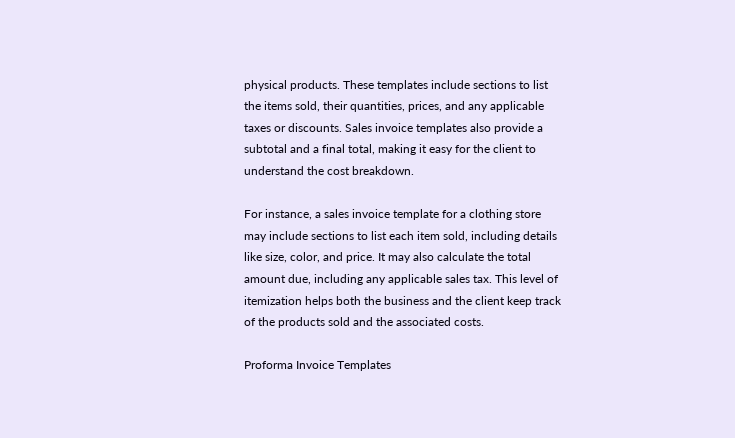physical products. These templates include sections to list the items sold, their quantities, prices, and any applicable taxes or discounts. Sales invoice templates also provide a subtotal and a final total, making it easy for the client to understand the cost breakdown.

For instance, a sales invoice template for a clothing store may include sections to list each item sold, including details like size, color, and price. It may also calculate the total amount due, including any applicable sales tax. This level of itemization helps both the business and the client keep track of the products sold and the associated costs.

Proforma Invoice Templates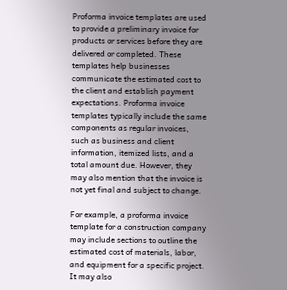Proforma invoice templates are used to provide a preliminary invoice for products or services before they are delivered or completed. These templates help businesses communicate the estimated cost to the client and establish payment expectations. Proforma invoice templates typically include the same components as regular invoices, such as business and client information, itemized lists, and a total amount due. However, they may also mention that the invoice is not yet final and subject to change.

For example, a proforma invoice template for a construction company may include sections to outline the estimated cost of materials, labor, and equipment for a specific project. It may also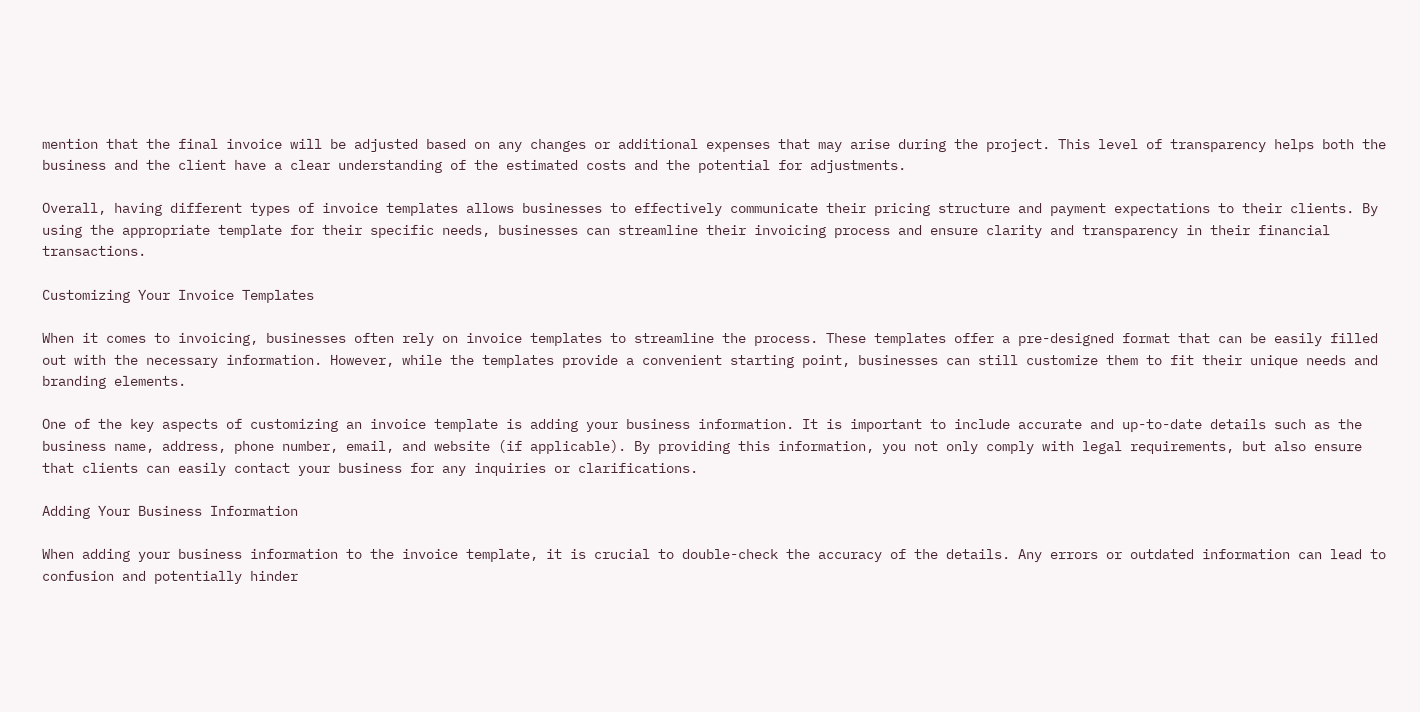mention that the final invoice will be adjusted based on any changes or additional expenses that may arise during the project. This level of transparency helps both the business and the client have a clear understanding of the estimated costs and the potential for adjustments.

Overall, having different types of invoice templates allows businesses to effectively communicate their pricing structure and payment expectations to their clients. By using the appropriate template for their specific needs, businesses can streamline their invoicing process and ensure clarity and transparency in their financial transactions.

Customizing Your Invoice Templates

When it comes to invoicing, businesses often rely on invoice templates to streamline the process. These templates offer a pre-designed format that can be easily filled out with the necessary information. However, while the templates provide a convenient starting point, businesses can still customize them to fit their unique needs and branding elements.

One of the key aspects of customizing an invoice template is adding your business information. It is important to include accurate and up-to-date details such as the business name, address, phone number, email, and website (if applicable). By providing this information, you not only comply with legal requirements, but also ensure that clients can easily contact your business for any inquiries or clarifications.

Adding Your Business Information

When adding your business information to the invoice template, it is crucial to double-check the accuracy of the details. Any errors or outdated information can lead to confusion and potentially hinder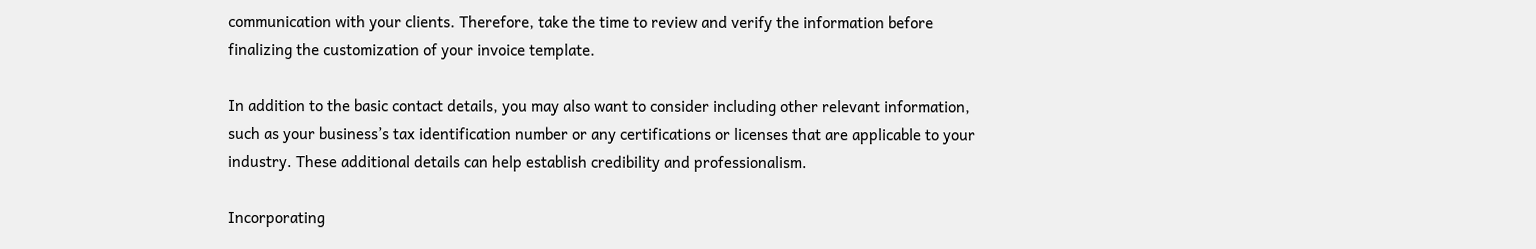communication with your clients. Therefore, take the time to review and verify the information before finalizing the customization of your invoice template.

In addition to the basic contact details, you may also want to consider including other relevant information, such as your business’s tax identification number or any certifications or licenses that are applicable to your industry. These additional details can help establish credibility and professionalism.

Incorporating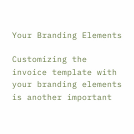Your Branding Elements

Customizing the invoice template with your branding elements is another important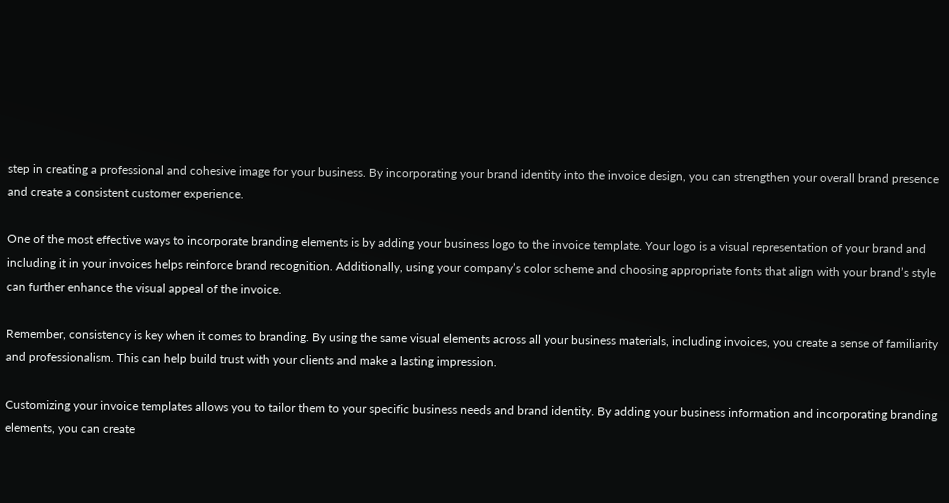step in creating a professional and cohesive image for your business. By incorporating your brand identity into the invoice design, you can strengthen your overall brand presence and create a consistent customer experience.

One of the most effective ways to incorporate branding elements is by adding your business logo to the invoice template. Your logo is a visual representation of your brand and including it in your invoices helps reinforce brand recognition. Additionally, using your company’s color scheme and choosing appropriate fonts that align with your brand’s style can further enhance the visual appeal of the invoice.

Remember, consistency is key when it comes to branding. By using the same visual elements across all your business materials, including invoices, you create a sense of familiarity and professionalism. This can help build trust with your clients and make a lasting impression.

Customizing your invoice templates allows you to tailor them to your specific business needs and brand identity. By adding your business information and incorporating branding elements, you can create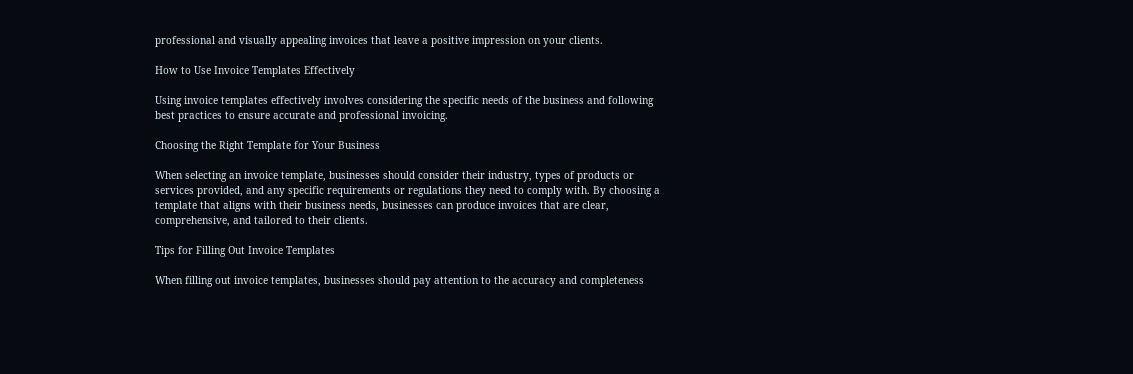professional and visually appealing invoices that leave a positive impression on your clients.

How to Use Invoice Templates Effectively

Using invoice templates effectively involves considering the specific needs of the business and following best practices to ensure accurate and professional invoicing.

Choosing the Right Template for Your Business

When selecting an invoice template, businesses should consider their industry, types of products or services provided, and any specific requirements or regulations they need to comply with. By choosing a template that aligns with their business needs, businesses can produce invoices that are clear, comprehensive, and tailored to their clients.

Tips for Filling Out Invoice Templates

When filling out invoice templates, businesses should pay attention to the accuracy and completeness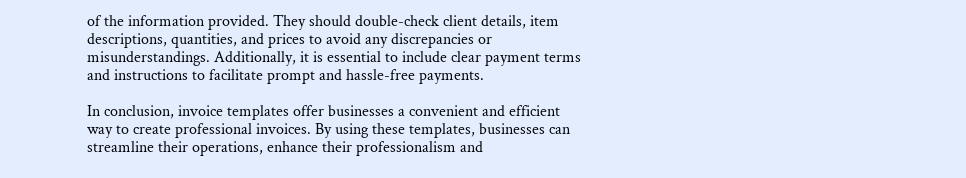of the information provided. They should double-check client details, item descriptions, quantities, and prices to avoid any discrepancies or misunderstandings. Additionally, it is essential to include clear payment terms and instructions to facilitate prompt and hassle-free payments.

In conclusion, invoice templates offer businesses a convenient and efficient way to create professional invoices. By using these templates, businesses can streamline their operations, enhance their professionalism and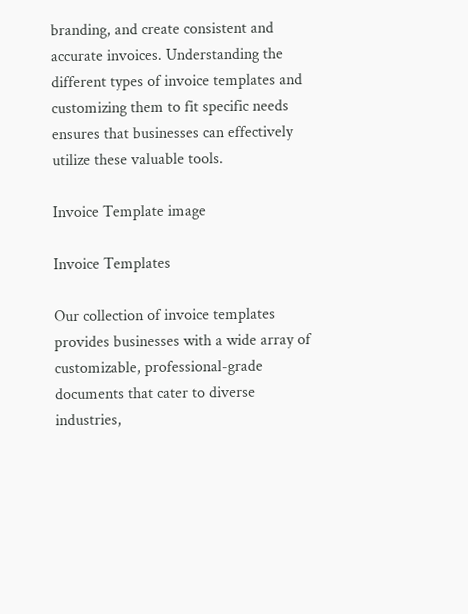branding, and create consistent and accurate invoices. Understanding the different types of invoice templates and customizing them to fit specific needs ensures that businesses can effectively utilize these valuable tools.

Invoice Template image

Invoice Templates

Our collection of invoice templates provides businesses with a wide array of customizable, professional-grade documents that cater to diverse industries,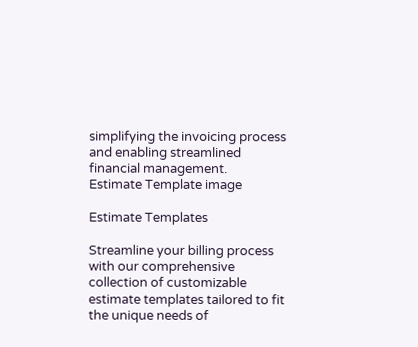simplifying the invoicing process and enabling streamlined financial management.
Estimate Template image

Estimate Templates

Streamline your billing process with our comprehensive collection of customizable estimate templates tailored to fit the unique needs of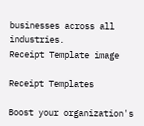businesses across all industries.
Receipt Template image

Receipt Templates

Boost your organization's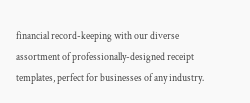financial record-keeping with our diverse assortment of professionally-designed receipt templates, perfect for businesses of any industry.